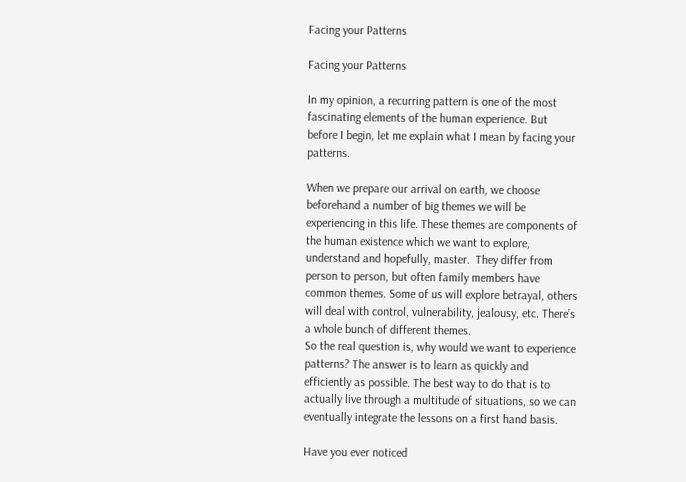Facing your Patterns

Facing your Patterns

In my opinion, a recurring pattern is one of the most fascinating elements of the human experience. But before I begin, let me explain what I mean by facing your patterns.

When we prepare our arrival on earth, we choose beforehand a number of big themes we will be experiencing in this life. These themes are components of the human existence which we want to explore, understand and hopefully, master.  They differ from person to person, but often family members have common themes. Some of us will explore betrayal, others will deal with control, vulnerability, jealousy, etc. There’s a whole bunch of different themes.
So the real question is, why would we want to experience patterns? The answer is to learn as quickly and efficiently as possible. The best way to do that is to actually live through a multitude of situations, so we can eventually integrate the lessons on a first hand basis.

Have you ever noticed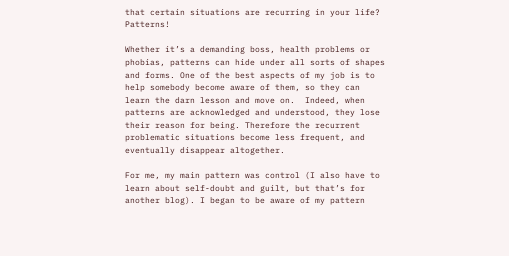that certain situations are recurring in your life? Patterns!

Whether it’s a demanding boss, health problems or phobias, patterns can hide under all sorts of shapes and forms. One of the best aspects of my job is to help somebody become aware of them, so they can learn the darn lesson and move on.  Indeed, when patterns are acknowledged and understood, they lose their reason for being. Therefore the recurrent problematic situations become less frequent, and eventually disappear altogether.

For me, my main pattern was control (I also have to learn about self-doubt and guilt, but that’s for another blog). I began to be aware of my pattern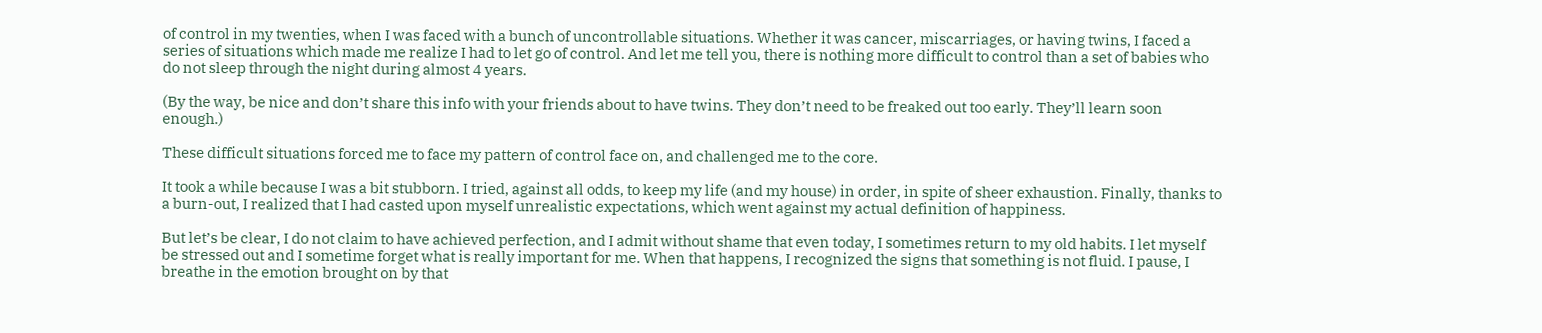of control in my twenties, when I was faced with a bunch of uncontrollable situations. Whether it was cancer, miscarriages, or having twins, I faced a series of situations which made me realize I had to let go of control. And let me tell you, there is nothing more difficult to control than a set of babies who do not sleep through the night during almost 4 years.

(By the way, be nice and don’t share this info with your friends about to have twins. They don’t need to be freaked out too early. They’ll learn soon enough.)

These difficult situations forced me to face my pattern of control face on, and challenged me to the core.

It took a while because I was a bit stubborn. I tried, against all odds, to keep my life (and my house) in order, in spite of sheer exhaustion. Finally, thanks to a burn-out, I realized that I had casted upon myself unrealistic expectations, which went against my actual definition of happiness.

But let’s be clear, I do not claim to have achieved perfection, and I admit without shame that even today, I sometimes return to my old habits. I let myself be stressed out and I sometime forget what is really important for me. When that happens, I recognized the signs that something is not fluid. I pause, I breathe in the emotion brought on by that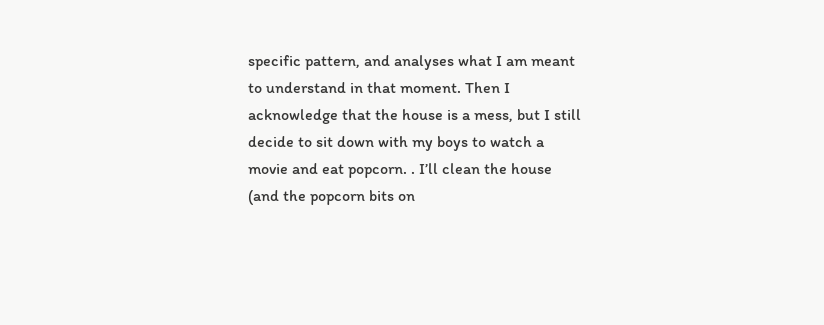specific pattern, and analyses what I am meant to understand in that moment. Then I acknowledge that the house is a mess, but I still decide to sit down with my boys to watch a movie and eat popcorn. . I’ll clean the house (and the popcorn bits on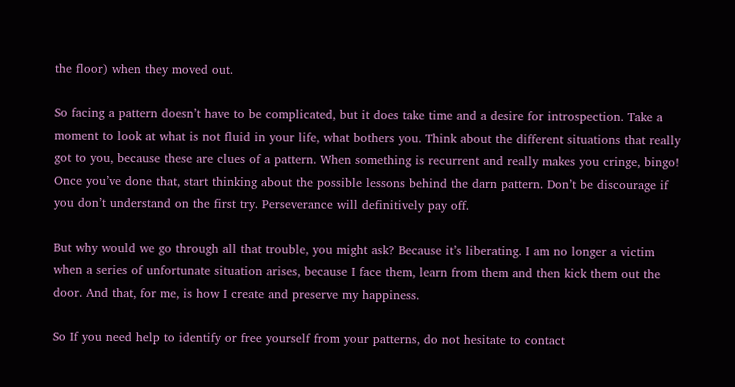the floor) when they moved out.

So facing a pattern doesn’t have to be complicated, but it does take time and a desire for introspection. Take a moment to look at what is not fluid in your life, what bothers you. Think about the different situations that really got to you, because these are clues of a pattern. When something is recurrent and really makes you cringe, bingo! Once you’ve done that, start thinking about the possible lessons behind the darn pattern. Don’t be discourage if you don’t understand on the first try. Perseverance will definitively pay off.

But why would we go through all that trouble, you might ask? Because it’s liberating. I am no longer a victim when a series of unfortunate situation arises, because I face them, learn from them and then kick them out the door. And that, for me, is how I create and preserve my happiness.

So If you need help to identify or free yourself from your patterns, do not hesitate to contact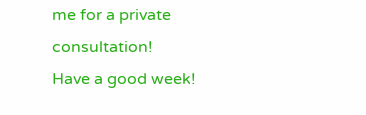me for a private consultation!
Have a good week!